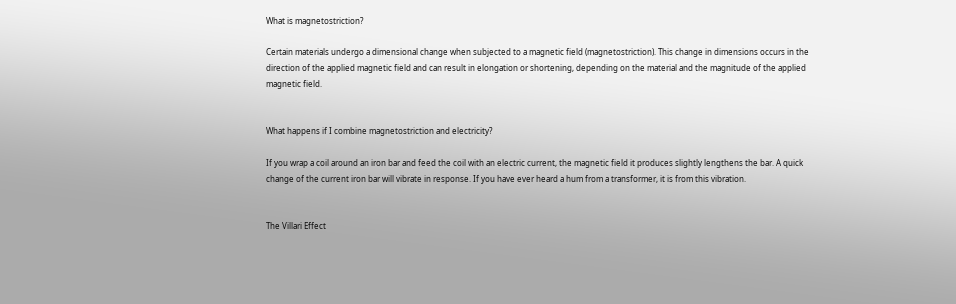What is magnetostriction?

Certain materials undergo a dimensional change when subjected to a magnetic field (magnetostriction). This change in dimensions occurs in the direction of the applied magnetic field and can result in elongation or shortening, depending on the material and the magnitude of the applied magnetic field.


What happens if I combine magnetostriction and electricity?

If you wrap a coil around an iron bar and feed the coil with an electric current, the magnetic field it produces slightly lengthens the bar. A quick change of the current iron bar will vibrate in response. If you have ever heard a hum from a transformer, it is from this vibration.


The Villari Effect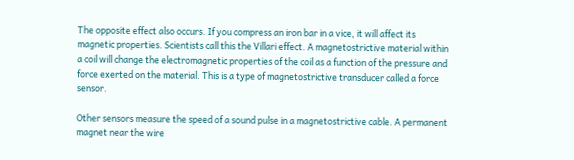The opposite effect also occurs. If you compress an iron bar in a vice, it will affect its magnetic properties. Scientists call this the Villari effect. A magnetostrictive material within a coil will change the electromagnetic properties of the coil as a function of the pressure and force exerted on the material. This is a type of magnetostrictive transducer called a force sensor.

Other sensors measure the speed of a sound pulse in a magnetostrictive cable. A permanent magnet near the wire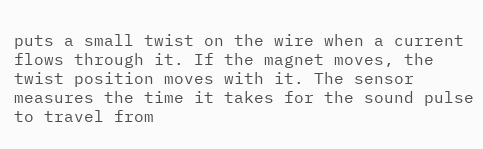puts a small twist on the wire when a current flows through it. If the magnet moves, the twist position moves with it. The sensor measures the time it takes for the sound pulse to travel from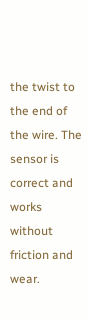the twist to the end of the wire. The sensor is correct and works without friction and wear.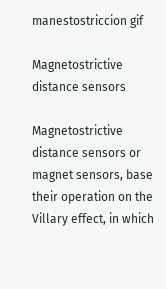manestostriccion gif

Magnetostrictive distance sensors

Magnetostrictive distance sensors or magnet sensors, base their operation on the Villary effect, in which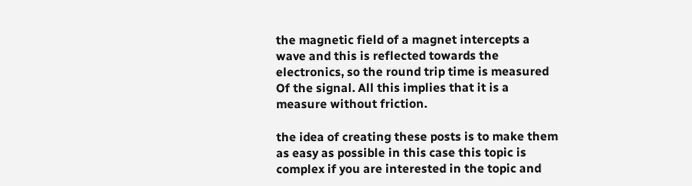the magnetic field of a magnet intercepts a wave and this is reflected towards the electronics, so the round trip time is measured Of the signal. All this implies that it is a measure without friction.

the idea of creating these posts is to make them as easy as possible in this case this topic is complex if you are interested in the topic and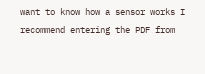want to know how a sensor works I recommend entering the PDF from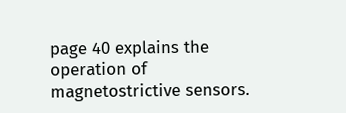page 40 explains the operation of magnetostrictive sensors.